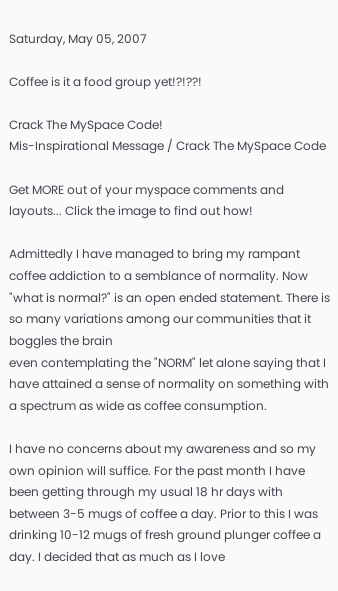Saturday, May 05, 2007

Coffee is it a food group yet!?!??!

Crack The MySpace Code!
Mis-Inspirational Message / Crack The MySpace Code

Get MORE out of your myspace comments and layouts... Click the image to find out how!

Admittedly I have managed to bring my rampant coffee addiction to a semblance of normality. Now "what is normal?" is an open ended statement. There is so many variations among our communities that it boggles the brain
even contemplating the "NORM" let alone saying that I have attained a sense of normality on something with a spectrum as wide as coffee consumption.

I have no concerns about my awareness and so my own opinion will suffice. For the past month I have been getting through my usual 18 hr days with between 3-5 mugs of coffee a day. Prior to this I was drinking 10-12 mugs of fresh ground plunger coffee a day. I decided that as much as I love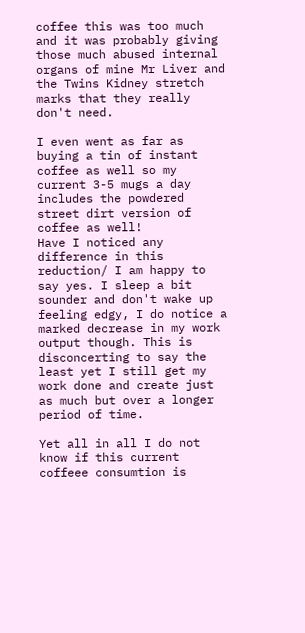coffee this was too much and it was probably giving those much abused internal organs of mine Mr Liver and the Twins Kidney stretch marks that they really don't need.

I even went as far as buying a tin of instant coffee as well so my current 3-5 mugs a day includes the powdered street dirt version of coffee as well!
Have I noticed any difference in this reduction/ I am happy to say yes. I sleep a bit sounder and don't wake up feeling edgy, I do notice a marked decrease in my work output though. This is disconcerting to say the least yet I still get my work done and create just as much but over a longer period of time.

Yet all in all I do not know if this current coffeee consumtion is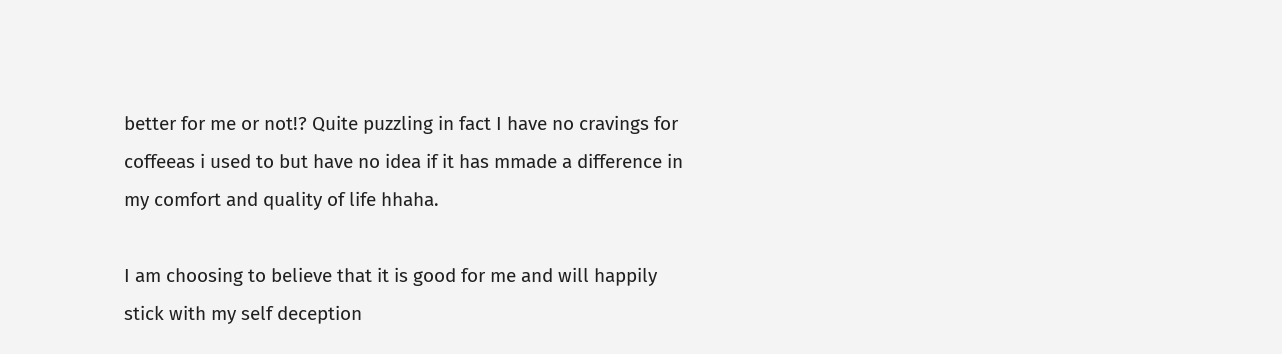better for me or not!? Quite puzzling in fact I have no cravings for coffeeas i used to but have no idea if it has mmade a difference in my comfort and quality of life hhaha.

I am choosing to believe that it is good for me and will happily stick with my self deception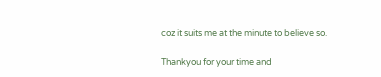coz it suits me at the minute to believe so.

Thankyou for your time and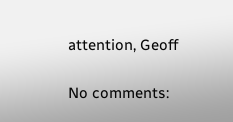attention, Geoff

No comments: